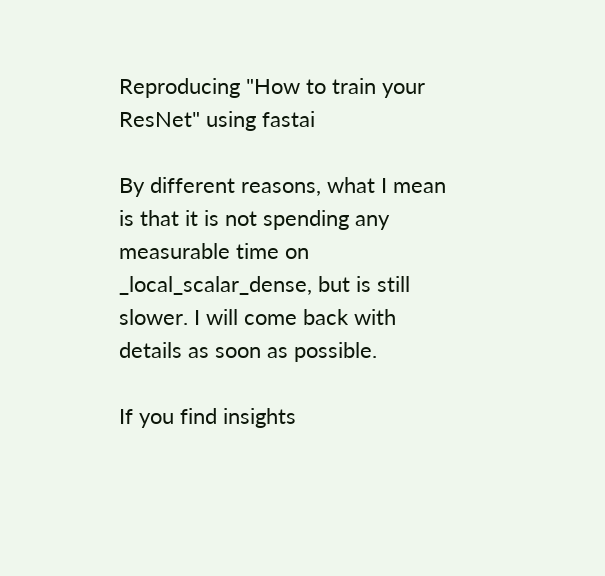Reproducing "How to train your ResNet" using fastai

By different reasons, what I mean is that it is not spending any measurable time on _local_scalar_dense, but is still slower. I will come back with details as soon as possible.

If you find insights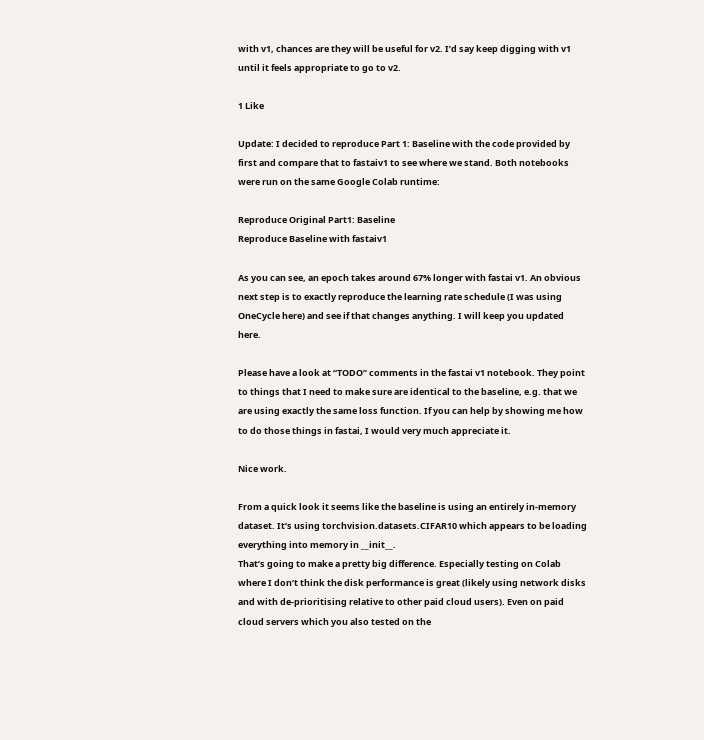with v1, chances are they will be useful for v2. I’d say keep digging with v1 until it feels appropriate to go to v2.

1 Like

Update: I decided to reproduce Part 1: Baseline with the code provided by first and compare that to fastaiv1 to see where we stand. Both notebooks were run on the same Google Colab runtime:

Reproduce Original Part1: Baseline
Reproduce Baseline with fastaiv1

As you can see, an epoch takes around 67% longer with fastai v1. An obvious next step is to exactly reproduce the learning rate schedule (I was using OneCycle here) and see if that changes anything. I will keep you updated here.

Please have a look at “TODO” comments in the fastai v1 notebook. They point to things that I need to make sure are identical to the baseline, e.g. that we are using exactly the same loss function. If you can help by showing me how to do those things in fastai, I would very much appreciate it.

Nice work.

From a quick look it seems like the baseline is using an entirely in-memory dataset. It’s using torchvision.datasets.CIFAR10 which appears to be loading everything into memory in __init__.
That’s going to make a pretty big difference. Especially testing on Colab where I don’t think the disk performance is great (likely using network disks and with de-prioritising relative to other paid cloud users). Even on paid cloud servers which you also tested on the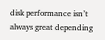disk performance isn’t always great depending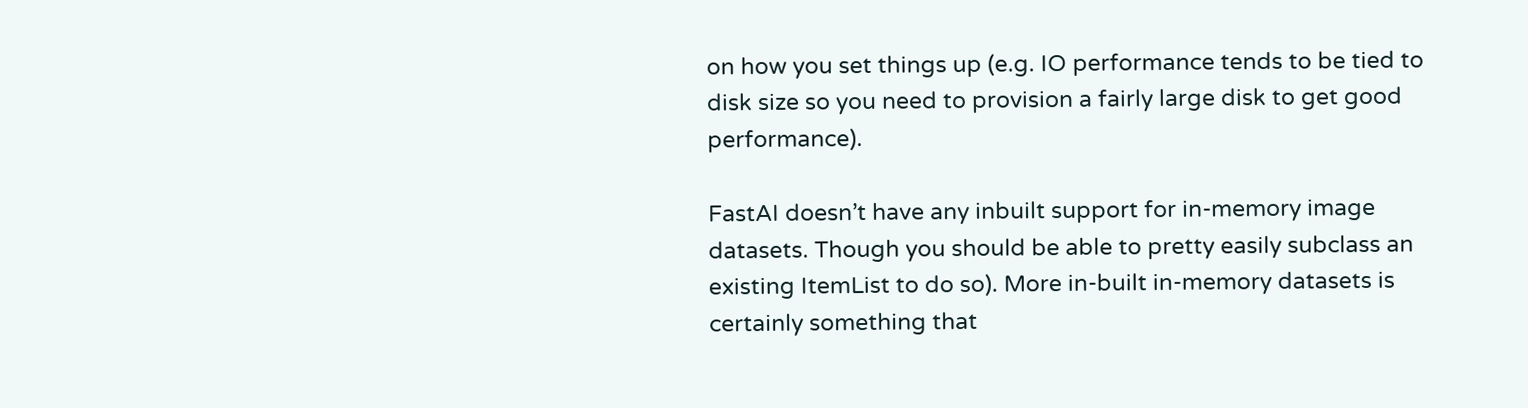on how you set things up (e.g. IO performance tends to be tied to disk size so you need to provision a fairly large disk to get good performance).

FastAI doesn’t have any inbuilt support for in-memory image datasets. Though you should be able to pretty easily subclass an existing ItemList to do so). More in-built in-memory datasets is certainly something that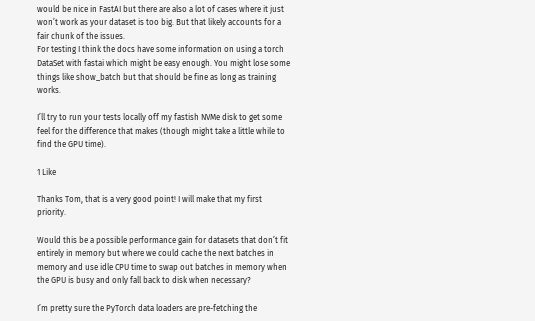would be nice in FastAI but there are also a lot of cases where it just won’t work as your dataset is too big. But that likely accounts for a fair chunk of the issues.
For testing I think the docs have some information on using a torch DataSet with fastai which might be easy enough. You might lose some things like show_batch but that should be fine as long as training works.

I’ll try to run your tests locally off my fastish NVMe disk to get some feel for the difference that makes (though might take a little while to find the GPU time).

1 Like

Thanks Tom, that is a very good point! I will make that my first priority.

Would this be a possible performance gain for datasets that don’t fit entirely in memory but where we could cache the next batches in memory and use idle CPU time to swap out batches in memory when the GPU is busy and only fall back to disk when necessary?

I’m pretty sure the PyTorch data loaders are pre-fetching the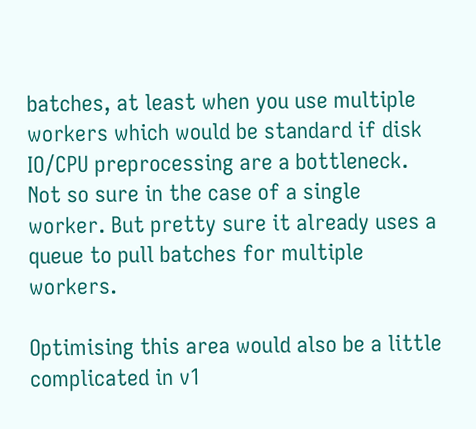batches, at least when you use multiple workers which would be standard if disk IO/CPU preprocessing are a bottleneck. Not so sure in the case of a single worker. But pretty sure it already uses a queue to pull batches for multiple workers.

Optimising this area would also be a little complicated in v1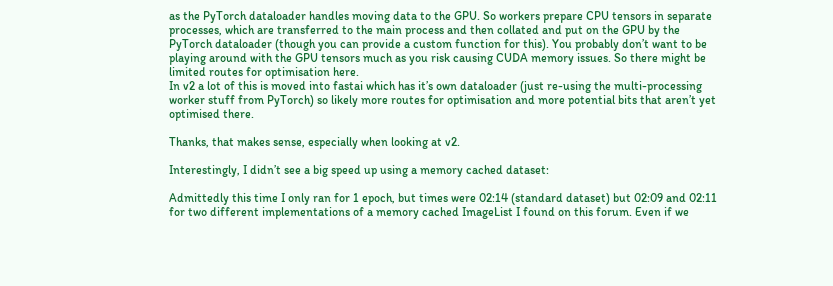as the PyTorch dataloader handles moving data to the GPU. So workers prepare CPU tensors in separate processes, which are transferred to the main process and then collated and put on the GPU by the PyTorch dataloader (though you can provide a custom function for this). You probably don’t want to be playing around with the GPU tensors much as you risk causing CUDA memory issues. So there might be limited routes for optimisation here.
In v2 a lot of this is moved into fastai which has it’s own dataloader (just re-using the multi-processing worker stuff from PyTorch) so likely more routes for optimisation and more potential bits that aren’t yet optimised there.

Thanks, that makes sense, especially when looking at v2.

Interestingly, I didn’t see a big speed up using a memory cached dataset:

Admittedly this time I only ran for 1 epoch, but times were 02:14 (standard dataset) but 02:09 and 02:11 for two different implementations of a memory cached ImageList I found on this forum. Even if we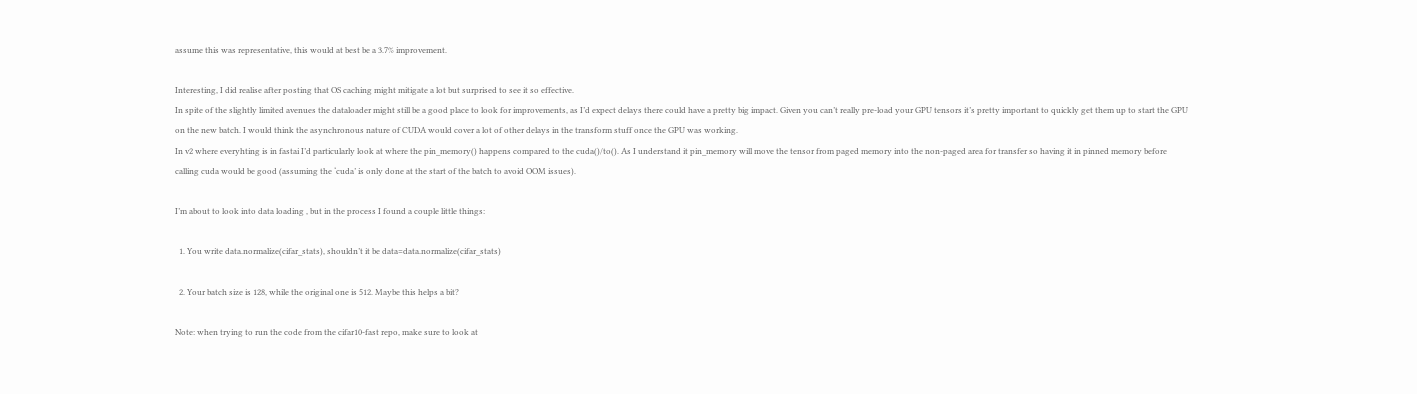assume this was representative, this would at best be a 3.7% improvement.

Interesting, I did realise after posting that OS caching might mitigate a lot but surprised to see it so effective.
In spite of the slightly limited avenues the dataloader might still be a good place to look for improvements, as I’d expect delays there could have a pretty big impact. Given you can’t really pre-load your GPU tensors it’s pretty important to quickly get them up to start the GPU on the new batch. I would think the asynchronous nature of CUDA would cover a lot of other delays in the transform stuff once the GPU was working.
In v2 where everyhting is in fastai I’d particularly look at where the pin_memory() happens compared to the cuda()/to(). As I understand it pin_memory will move the tensor from paged memory into the non-paged area for transfer so having it in pinned memory before calling cuda would be good (assuming the ‘cuda’ is only done at the start of the batch to avoid OOM issues).

I’m about to look into data loading , but in the process I found a couple little things:

  1. You write data.normalize(cifar_stats), shouldn’t it be data=data.normalize(cifar_stats)

  2. Your batch size is 128, while the original one is 512. Maybe this helps a bit?

Note: when trying to run the code from the cifar10-fast repo, make sure to look at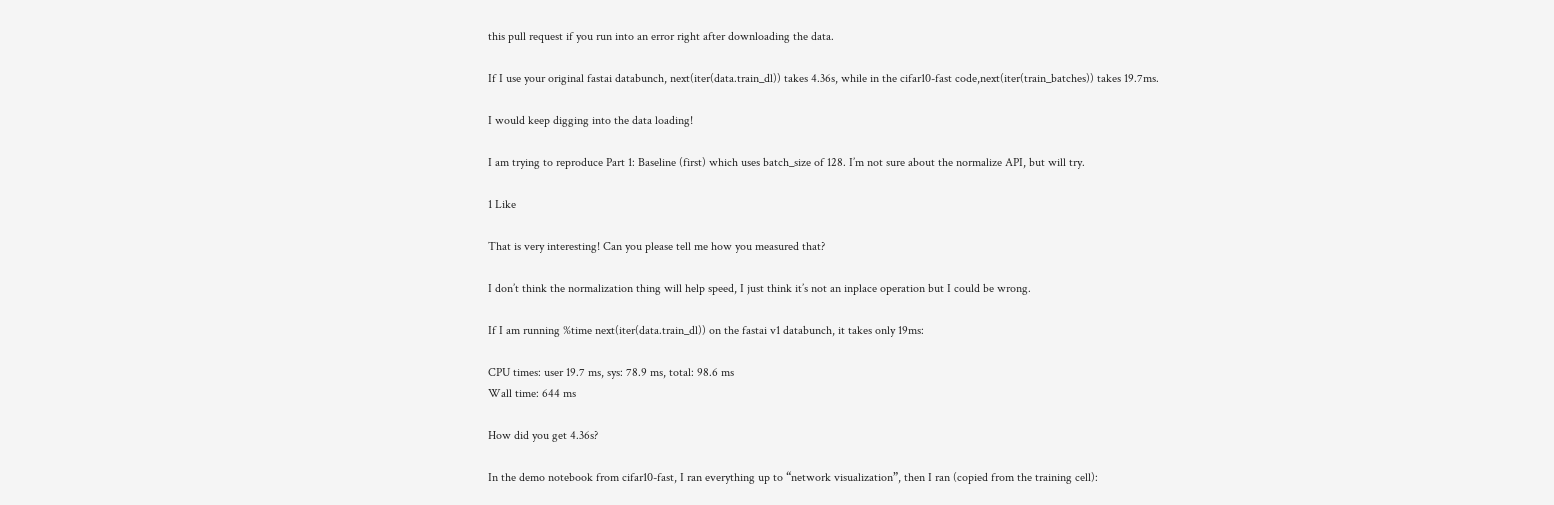this pull request if you run into an error right after downloading the data.

If I use your original fastai databunch, next(iter(data.train_dl)) takes 4.36s, while in the cifar10-fast code,next(iter(train_batches)) takes 19.7ms.

I would keep digging into the data loading!

I am trying to reproduce Part 1: Baseline (first) which uses batch_size of 128. I’m not sure about the normalize API, but will try.

1 Like

That is very interesting! Can you please tell me how you measured that?

I don’t think the normalization thing will help speed, I just think it’s not an inplace operation but I could be wrong.

If I am running %time next(iter(data.train_dl)) on the fastai v1 databunch, it takes only 19ms:

CPU times: user 19.7 ms, sys: 78.9 ms, total: 98.6 ms
Wall time: 644 ms

How did you get 4.36s?

In the demo notebook from cifar10-fast, I ran everything up to “network visualization”, then I ran (copied from the training cell):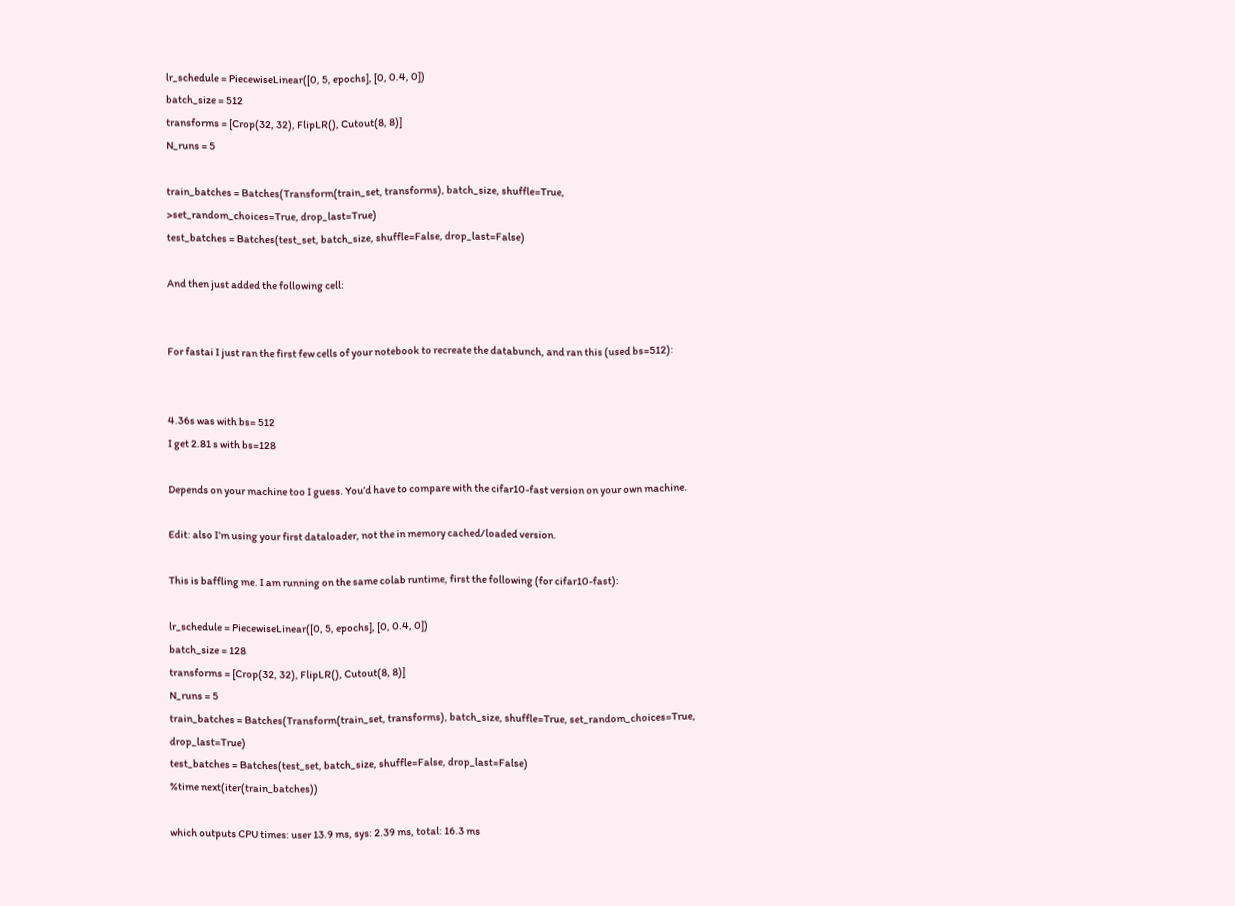lr_schedule = PiecewiseLinear([0, 5, epochs], [0, 0.4, 0])
batch_size = 512
transforms = [Crop(32, 32), FlipLR(), Cutout(8, 8)]
N_runs = 5

train_batches = Batches(Transform(train_set, transforms), batch_size, shuffle=True, >set_random_choices=True, drop_last=True)
test_batches = Batches(test_set, batch_size, shuffle=False, drop_last=False)

And then just added the following cell:


For fastai I just ran the first few cells of your notebook to recreate the databunch, and ran this (used bs=512):


4.36s was with bs= 512
I get 2.81 s with bs=128

Depends on your machine too I guess. You’d have to compare with the cifar10-fast version on your own machine.

Edit: also I’m using your first dataloader, not the in memory cached/loaded version.

This is baffling me. I am running on the same colab runtime, first the following (for cifar10-fast):

lr_schedule = PiecewiseLinear([0, 5, epochs], [0, 0.4, 0])
batch_size = 128
transforms = [Crop(32, 32), FlipLR(), Cutout(8, 8)]
N_runs = 5
train_batches = Batches(Transform(train_set, transforms), batch_size, shuffle=True, set_random_choices=True, drop_last=True)
test_batches = Batches(test_set, batch_size, shuffle=False, drop_last=False)
%time next(iter(train_batches))

which outputs CPU times: user 13.9 ms, sys: 2.39 ms, total: 16.3 ms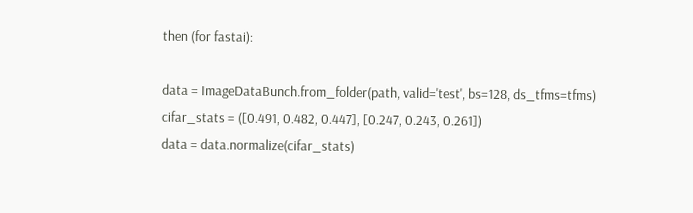then (for fastai):

data = ImageDataBunch.from_folder(path, valid='test', bs=128, ds_tfms=tfms)
cifar_stats = ([0.491, 0.482, 0.447], [0.247, 0.243, 0.261])
data = data.normalize(cifar_stats)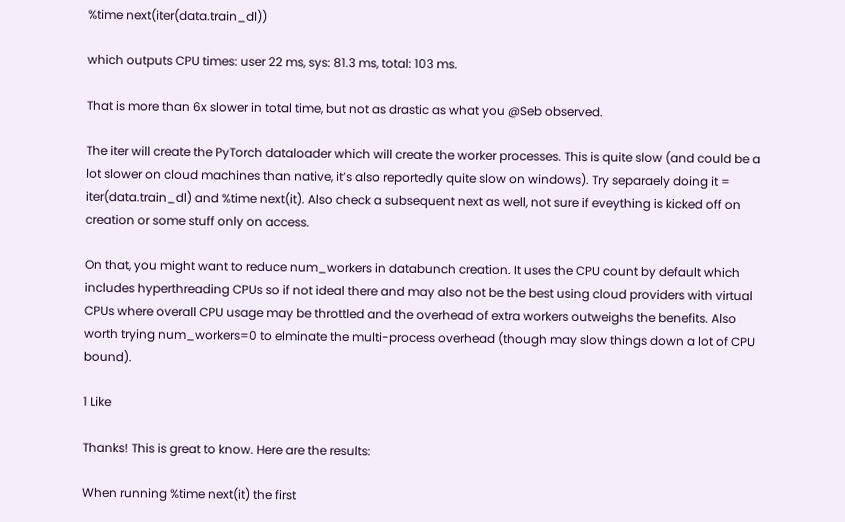%time next(iter(data.train_dl))

which outputs CPU times: user 22 ms, sys: 81.3 ms, total: 103 ms.

That is more than 6x slower in total time, but not as drastic as what you @Seb observed.

The iter will create the PyTorch dataloader which will create the worker processes. This is quite slow (and could be a lot slower on cloud machines than native, it’s also reportedly quite slow on windows). Try separaely doing it = iter(data.train_dl) and %time next(it). Also check a subsequent next as well, not sure if eveything is kicked off on creation or some stuff only on access.

On that, you might want to reduce num_workers in databunch creation. It uses the CPU count by default which includes hyperthreading CPUs so if not ideal there and may also not be the best using cloud providers with virtual CPUs where overall CPU usage may be throttled and the overhead of extra workers outweighs the benefits. Also worth trying num_workers=0 to elminate the multi-process overhead (though may slow things down a lot of CPU bound).

1 Like

Thanks! This is great to know. Here are the results:

When running %time next(it) the first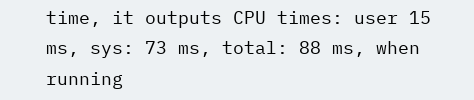time, it outputs CPU times: user 15 ms, sys: 73 ms, total: 88 ms, when running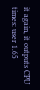it again, it outputs CPU times: user 1.65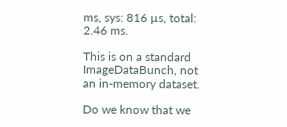ms, sys: 816 µs, total: 2.46 ms.

This is on a standard ImageDataBunch, not an in-memory dataset.

Do we know that we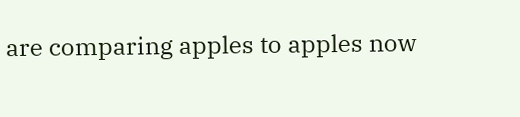are comparing apples to apples now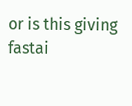or is this giving fastai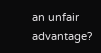an unfair advantage?